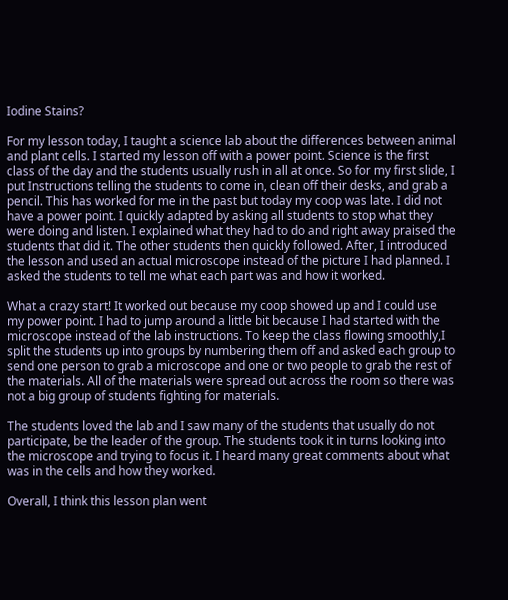Iodine Stains?

For my lesson today, I taught a science lab about the differences between animal and plant cells. I started my lesson off with a power point. Science is the first class of the day and the students usually rush in all at once. So for my first slide, I put Instructions telling the students to come in, clean off their desks, and grab a pencil. This has worked for me in the past but today my coop was late. I did not have a power point. I quickly adapted by asking all students to stop what they were doing and listen. I explained what they had to do and right away praised the students that did it. The other students then quickly followed. After, I introduced the lesson and used an actual microscope instead of the picture I had planned. I asked the students to tell me what each part was and how it worked.

What a crazy start! It worked out because my coop showed up and I could use my power point. I had to jump around a little bit because I had started with the microscope instead of the lab instructions. To keep the class flowing smoothly,I split the students up into groups by numbering them off and asked each group to send one person to grab a microscope and one or two people to grab the rest of the materials. All of the materials were spread out across the room so there was not a big group of students fighting for materials.

The students loved the lab and I saw many of the students that usually do not participate, be the leader of the group. The students took it in turns looking into the microscope and trying to focus it. I heard many great comments about what was in the cells and how they worked.

Overall, I think this lesson plan went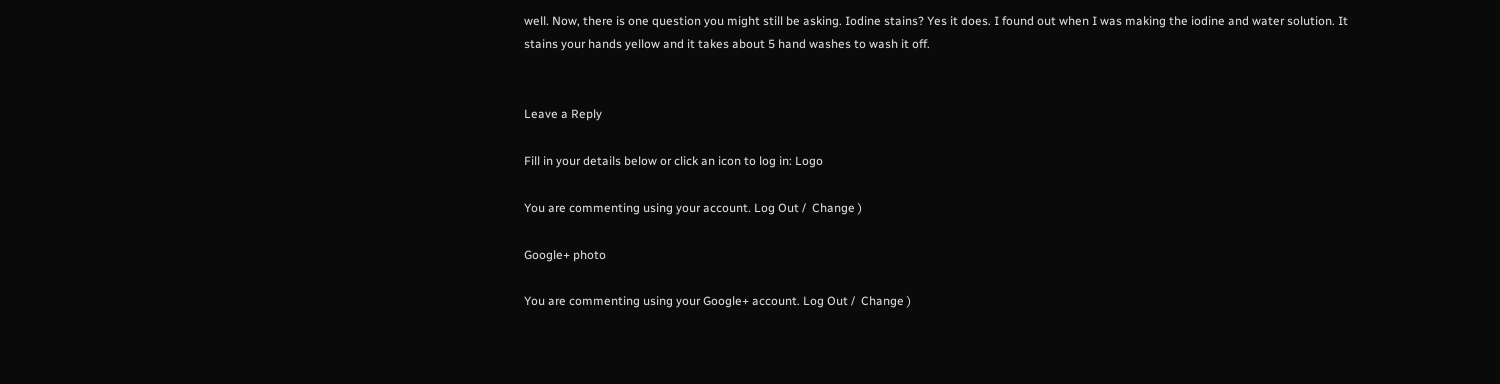well. Now, there is one question you might still be asking. Iodine stains? Yes it does. I found out when I was making the iodine and water solution. It stains your hands yellow and it takes about 5 hand washes to wash it off.


Leave a Reply

Fill in your details below or click an icon to log in: Logo

You are commenting using your account. Log Out /  Change )

Google+ photo

You are commenting using your Google+ account. Log Out /  Change )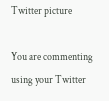Twitter picture

You are commenting using your Twitter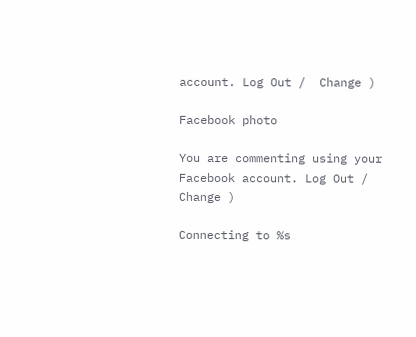account. Log Out /  Change )

Facebook photo

You are commenting using your Facebook account. Log Out /  Change )

Connecting to %s